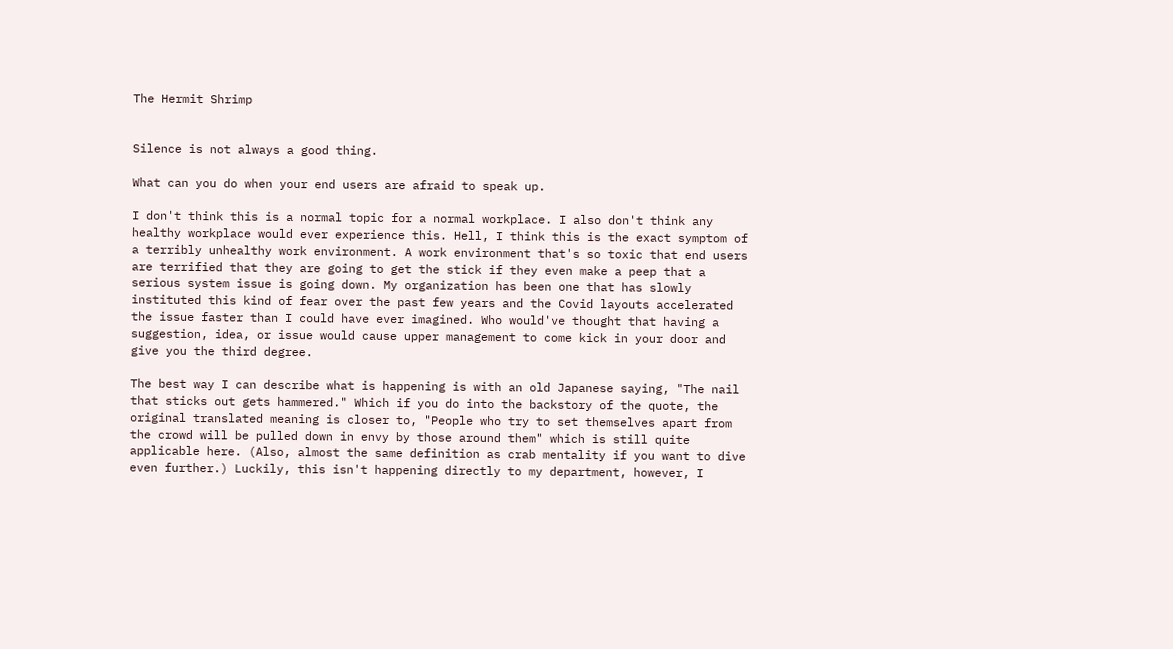The Hermit Shrimp


Silence is not always a good thing.

What can you do when your end users are afraid to speak up.

I don't think this is a normal topic for a normal workplace. I also don't think any healthy workplace would ever experience this. Hell, I think this is the exact symptom of a terribly unhealthy work environment. A work environment that's so toxic that end users are terrified that they are going to get the stick if they even make a peep that a serious system issue is going down. My organization has been one that has slowly instituted this kind of fear over the past few years and the Covid layouts accelerated the issue faster than I could have ever imagined. Who would've thought that having a suggestion, idea, or issue would cause upper management to come kick in your door and give you the third degree.

The best way I can describe what is happening is with an old Japanese saying, "The nail that sticks out gets hammered." Which if you do into the backstory of the quote, the original translated meaning is closer to, "People who try to set themselves apart from the crowd will be pulled down in envy by those around them" which is still quite applicable here. (Also, almost the same definition as crab mentality if you want to dive even further.) Luckily, this isn't happening directly to my department, however, I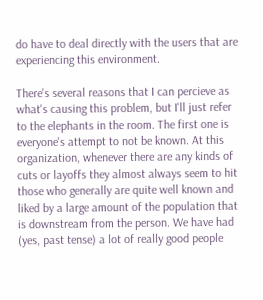do have to deal directly with the users that are experiencing this environment.

There's several reasons that I can percieve as what's causing this problem, but I'll just refer to the elephants in the room. The first one is everyone's attempt to not be known. At this organization, whenever there are any kinds of cuts or layoffs they almost always seem to hit those who generally are quite well known and liked by a large amount of the population that is downstream from the person. We have had (yes, past tense) a lot of really good people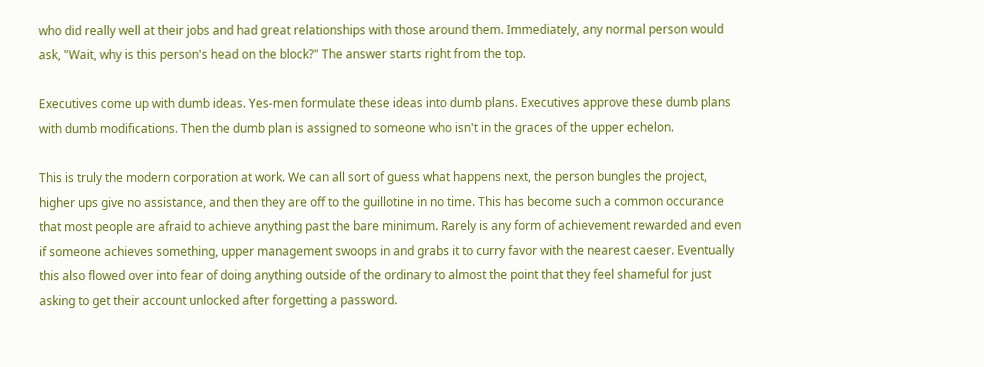who did really well at their jobs and had great relationships with those around them. Immediately, any normal person would ask, "Wait, why is this person's head on the block?" The answer starts right from the top.

Executives come up with dumb ideas. Yes-men formulate these ideas into dumb plans. Executives approve these dumb plans with dumb modifications. Then the dumb plan is assigned to someone who isn't in the graces of the upper echelon.

This is truly the modern corporation at work. We can all sort of guess what happens next, the person bungles the project, higher ups give no assistance, and then they are off to the guillotine in no time. This has become such a common occurance that most people are afraid to achieve anything past the bare minimum. Rarely is any form of achievement rewarded and even if someone achieves something, upper management swoops in and grabs it to curry favor with the nearest caeser. Eventually this also flowed over into fear of doing anything outside of the ordinary to almost the point that they feel shameful for just asking to get their account unlocked after forgetting a password.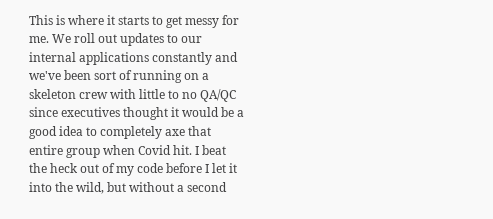This is where it starts to get messy for me. We roll out updates to our internal applications constantly and we've been sort of running on a skeleton crew with little to no QA/QC since executives thought it would be a good idea to completely axe that entire group when Covid hit. I beat the heck out of my code before I let it into the wild, but without a second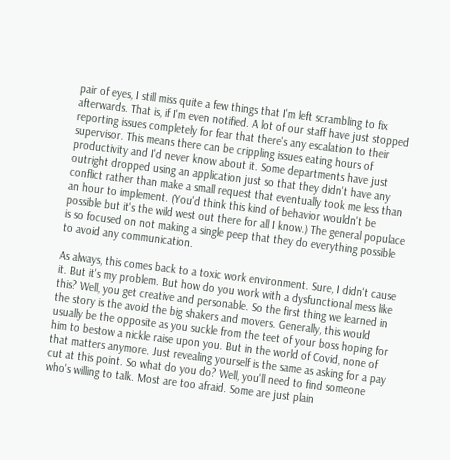pair of eyes, I still miss quite a few things that I'm left scrambling to fix afterwards. That is, if I'm even notified. A lot of our staff have just stopped reporting issues completely for fear that there's any escalation to their supervisor. This means there can be crippling issues eating hours of productivity and I'd never know about it. Some departments have just outright dropped using an application just so that they didn't have any conflict rather than make a small request that eventually took me less than an hour to implement. (You'd think this kind of behavior wouldn't be possible but it's the wild west out there for all I know.) The general populace is so focused on not making a single peep that they do everything possible to avoid any communication.

As always, this comes back to a toxic work environment. Sure, I didn't cause it. But it's my problem. But how do you work with a dysfunctional mess like this? Well, you get creative and personable. So the first thing we learned in the story is the avoid the big shakers and movers. Generally, this would usually be the opposite as you suckle from the teet of your boss hoping for him to bestow a nickle raise upon you. But in the world of Covid, none of that matters anymore. Just revealing yourself is the same as asking for a pay cut at this point. So what do you do? Well, you'll need to find someone who's willing to talk. Most are too afraid. Some are just plain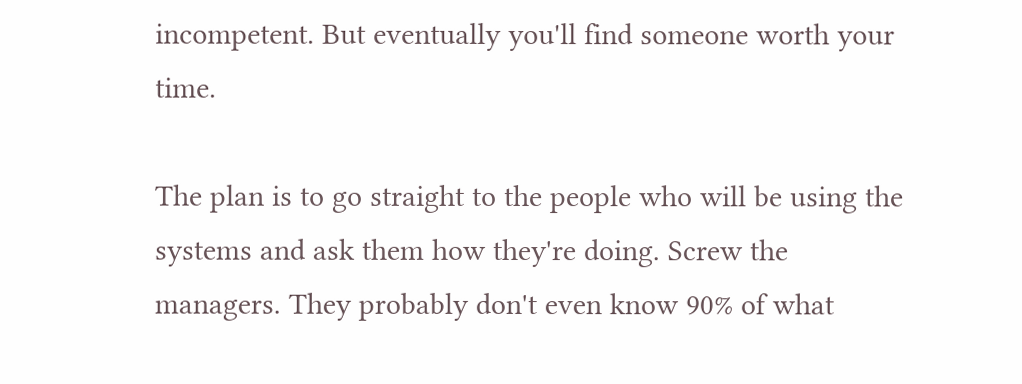incompetent. But eventually you'll find someone worth your time.

The plan is to go straight to the people who will be using the systems and ask them how they're doing. Screw the managers. They probably don't even know 90% of what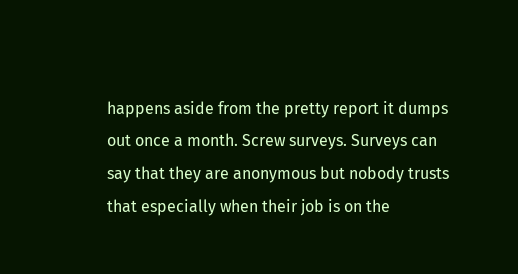happens aside from the pretty report it dumps out once a month. Screw surveys. Surveys can say that they are anonymous but nobody trusts that especially when their job is on the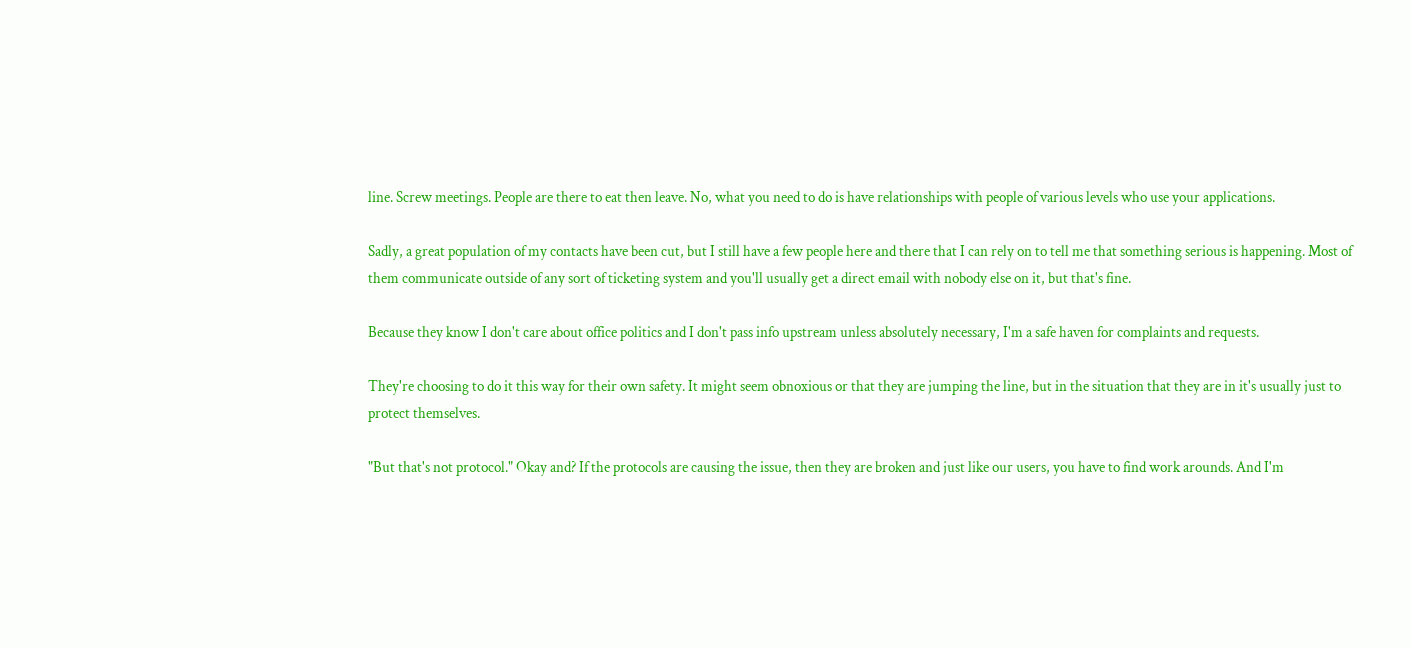line. Screw meetings. People are there to eat then leave. No, what you need to do is have relationships with people of various levels who use your applications.

Sadly, a great population of my contacts have been cut, but I still have a few people here and there that I can rely on to tell me that something serious is happening. Most of them communicate outside of any sort of ticketing system and you'll usually get a direct email with nobody else on it, but that's fine.

Because they know I don't care about office politics and I don't pass info upstream unless absolutely necessary, I'm a safe haven for complaints and requests.

They're choosing to do it this way for their own safety. It might seem obnoxious or that they are jumping the line, but in the situation that they are in it's usually just to protect themselves.

"But that's not protocol." Okay and? If the protocols are causing the issue, then they are broken and just like our users, you have to find work arounds. And I'm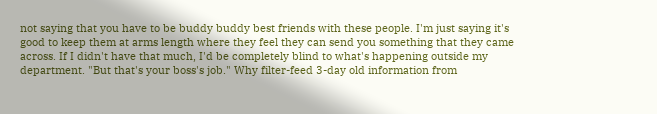not saying that you have to be buddy buddy best friends with these people. I'm just saying it's good to keep them at arms length where they feel they can send you something that they came across. If I didn't have that much, I'd be completely blind to what's happening outside my department. "But that's your boss's job." Why filter-feed 3-day old information from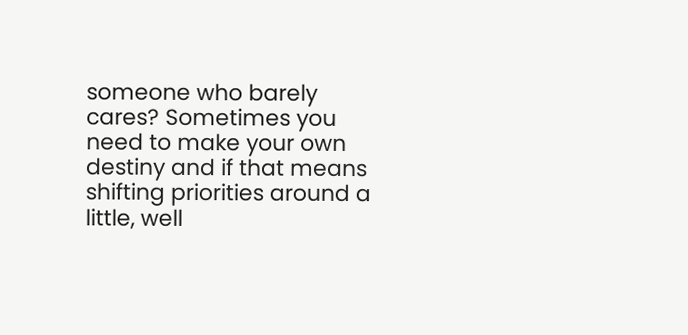someone who barely cares? Sometimes you need to make your own destiny and if that means shifting priorities around a little, well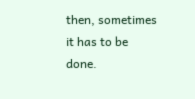then, sometimes it has to be done.